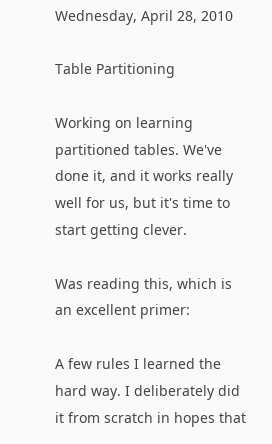Wednesday, April 28, 2010

Table Partitioning

Working on learning partitioned tables. We've done it, and it works really well for us, but it's time to start getting clever.

Was reading this, which is an excellent primer:

A few rules I learned the hard way. I deliberately did it from scratch in hopes that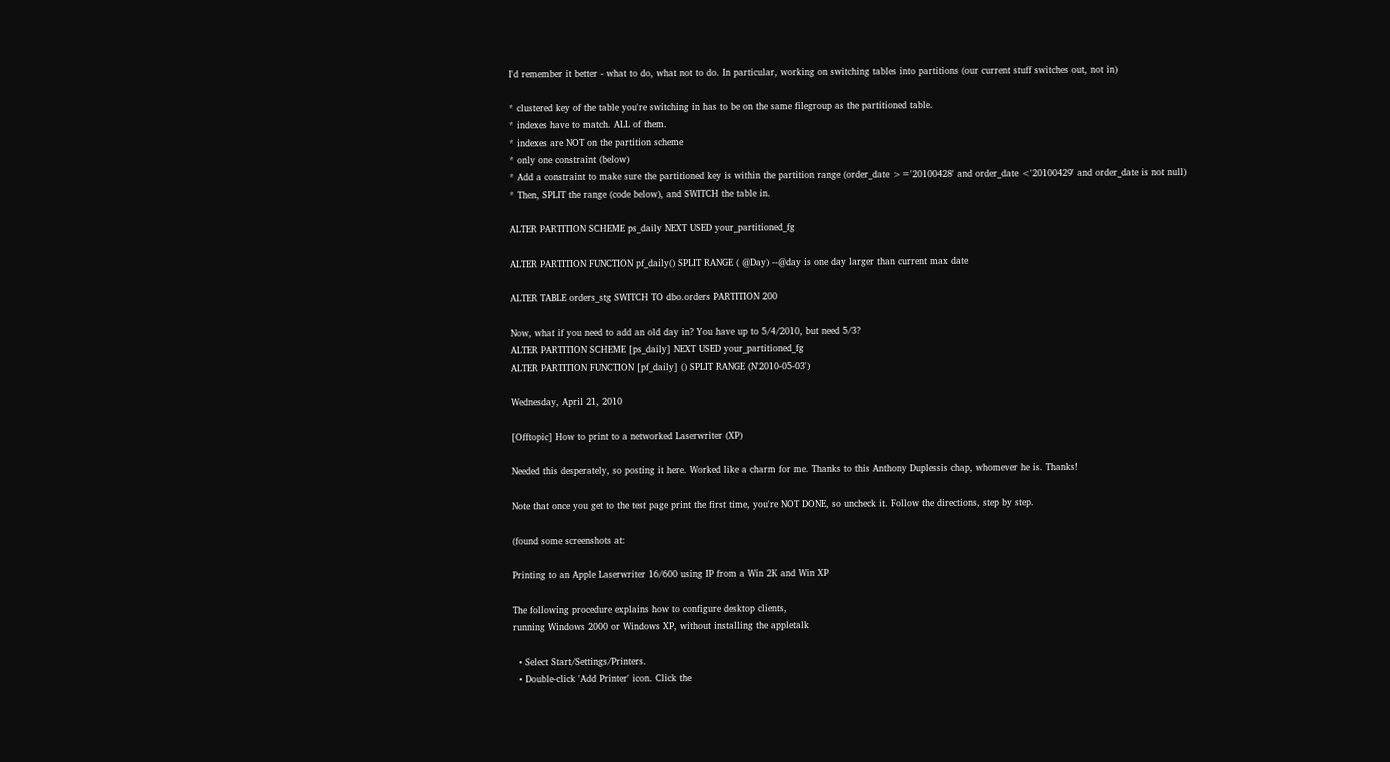I'd remember it better - what to do, what not to do. In particular, working on switching tables into partitions (our current stuff switches out, not in)

* clustered key of the table you're switching in has to be on the same filegroup as the partitioned table.
* indexes have to match. ALL of them.
* indexes are NOT on the partition scheme
* only one constraint (below)
* Add a constraint to make sure the partitioned key is within the partition range (order_date >='20100428' and order_date <'20100429' and order_date is not null)
* Then, SPLIT the range (code below), and SWITCH the table in.

ALTER PARTITION SCHEME ps_daily NEXT USED your_partitioned_fg

ALTER PARTITION FUNCTION pf_daily() SPLIT RANGE ( @Day) --@day is one day larger than current max date

ALTER TABLE orders_stg SWITCH TO dbo.orders PARTITION 200

Now, what if you need to add an old day in? You have up to 5/4/2010, but need 5/3?
ALTER PARTITION SCHEME [ps_daily] NEXT USED your_partitioned_fg
ALTER PARTITION FUNCTION [pf_daily] () SPLIT RANGE (N'2010-05-03')

Wednesday, April 21, 2010

[Offtopic] How to print to a networked Laserwriter (XP)

Needed this desperately, so posting it here. Worked like a charm for me. Thanks to this Anthony Duplessis chap, whomever he is. Thanks!

Note that once you get to the test page print the first time, you're NOT DONE, so uncheck it. Follow the directions, step by step.

(found some screenshots at:

Printing to an Apple Laserwriter 16/600 using IP from a Win 2K and Win XP

The following procedure explains how to configure desktop clients,
running Windows 2000 or Windows XP, without installing the appletalk

  • Select Start/Settings/Printers.
  • Double-click 'Add Printer' icon. Click the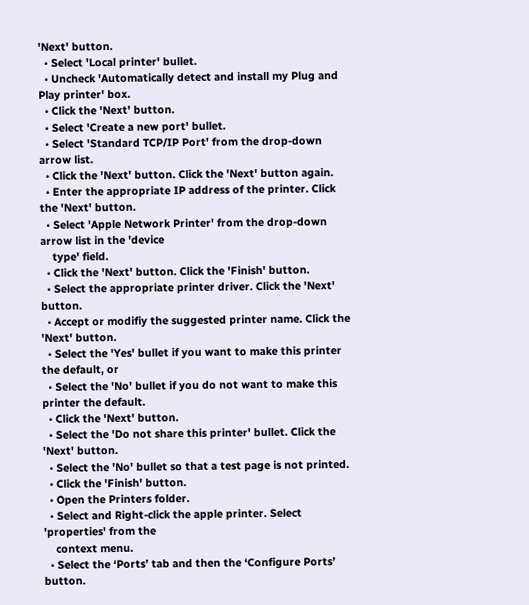'Next' button.
  • Select 'Local printer' bullet.
  • Uncheck 'Automatically detect and install my Plug and Play printer' box.
  • Click the 'Next' button.
  • Select 'Create a new port' bullet.
  • Select 'Standard TCP/IP Port' from the drop-down arrow list.
  • Click the 'Next' button. Click the 'Next' button again.
  • Enter the appropriate IP address of the printer. Click the 'Next' button.
  • Select 'Apple Network Printer' from the drop-down arrow list in the 'device
    type' field.
  • Click the 'Next' button. Click the 'Finish' button.
  • Select the appropriate printer driver. Click the 'Next' button.
  • Accept or modifiy the suggested printer name. Click the 'Next' button.
  • Select the 'Yes' bullet if you want to make this printer the default, or
  • Select the 'No' bullet if you do not want to make this printer the default.
  • Click the 'Next' button.
  • Select the 'Do not share this printer' bullet. Click the 'Next' button.
  • Select the 'No' bullet so that a test page is not printed.
  • Click the 'Finish' button.
  • Open the Printers folder.
  • Select and Right-click the apple printer. Select 'properties' from the
    context menu.
  • Select the ‘Ports’ tab and then the ‘Configure Ports’ button.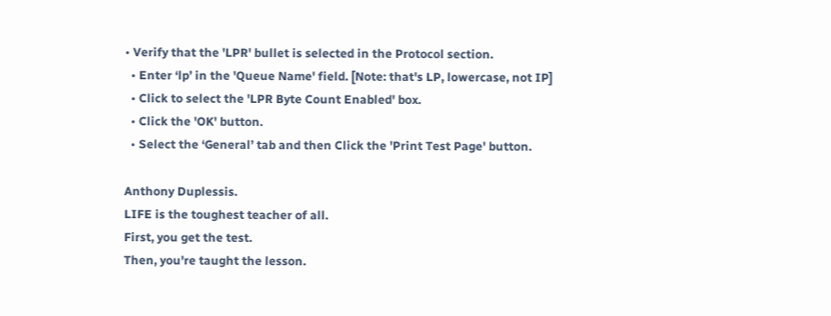• Verify that the 'LPR' bullet is selected in the Protocol section.
  • Enter ‘lp’ in the 'Queue Name' field. [Note: that's LP, lowercase, not IP]
  • Click to select the 'LPR Byte Count Enabled' box.
  • Click the 'OK' button.
  • Select the ‘General’ tab and then Click the 'Print Test Page' button.

Anthony Duplessis.
LIFE is the toughest teacher of all.
First, you get the test.
Then, you're taught the lesson.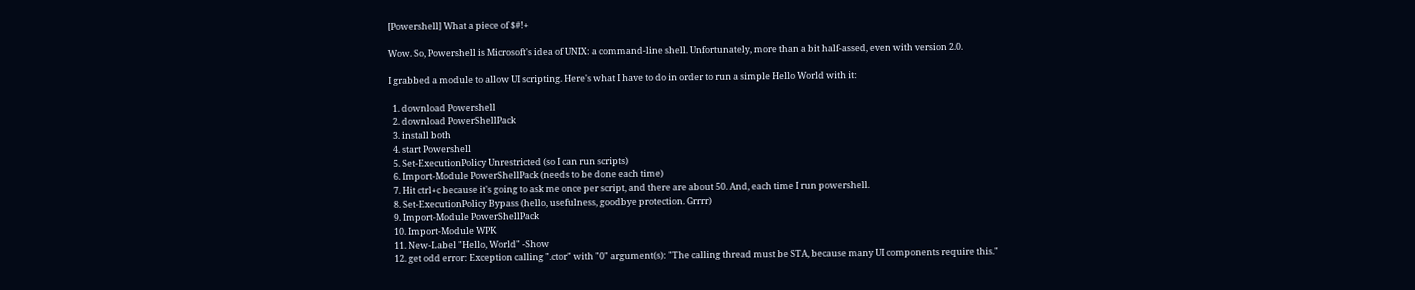[Powershell] What a piece of $#!+

Wow. So, Powershell is Microsoft's idea of UNIX: a command-line shell. Unfortunately, more than a bit half-assed, even with version 2.0.

I grabbed a module to allow UI scripting. Here's what I have to do in order to run a simple Hello World with it:

  1. download Powershell
  2. download PowerShellPack
  3. install both
  4. start Powershell
  5. Set-ExecutionPolicy Unrestricted (so I can run scripts)
  6. Import-Module PowerShellPack (needs to be done each time)
  7. Hit ctrl+c because it's going to ask me once per script, and there are about 50. And, each time I run powershell.
  8. Set-ExecutionPolicy Bypass (hello, usefulness, goodbye protection. Grrrr)
  9. Import-Module PowerShellPack
  10. Import-Module WPK
  11. New-Label "Hello, World" -Show
  12. get odd error: Exception calling ".ctor" with "0" argument(s): "The calling thread must be STA, because many UI components require this."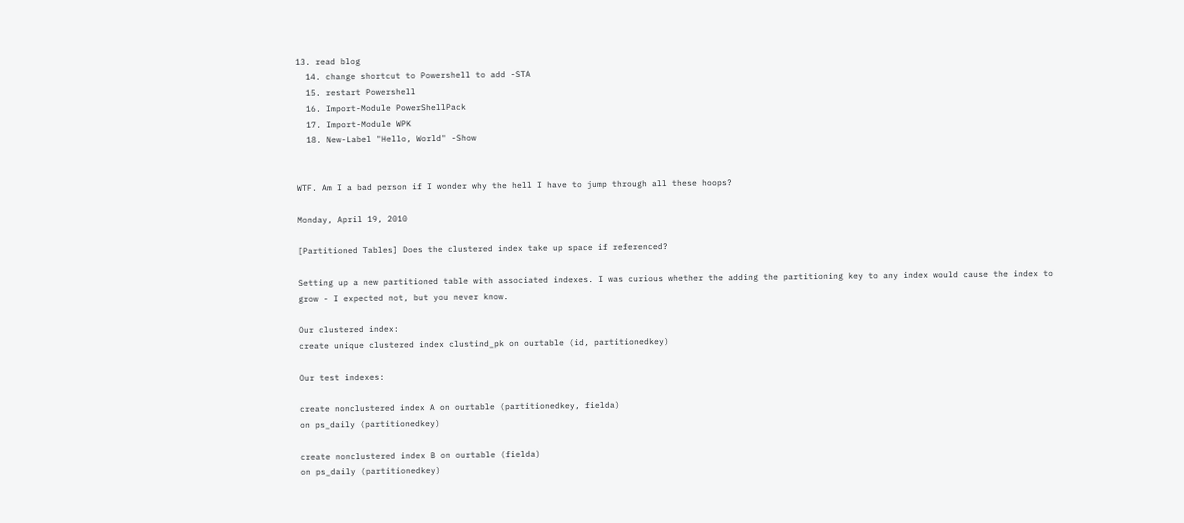13. read blog
  14. change shortcut to Powershell to add -STA
  15. restart Powershell
  16. Import-Module PowerShellPack
  17. Import-Module WPK
  18. New-Label "Hello, World" -Show


WTF. Am I a bad person if I wonder why the hell I have to jump through all these hoops?

Monday, April 19, 2010

[Partitioned Tables] Does the clustered index take up space if referenced?

Setting up a new partitioned table with associated indexes. I was curious whether the adding the partitioning key to any index would cause the index to grow - I expected not, but you never know.

Our clustered index:
create unique clustered index clustind_pk on ourtable (id, partitionedkey)

Our test indexes:

create nonclustered index A on ourtable (partitionedkey, fielda)
on ps_daily (partitionedkey)

create nonclustered index B on ourtable (fielda)
on ps_daily (partitionedkey)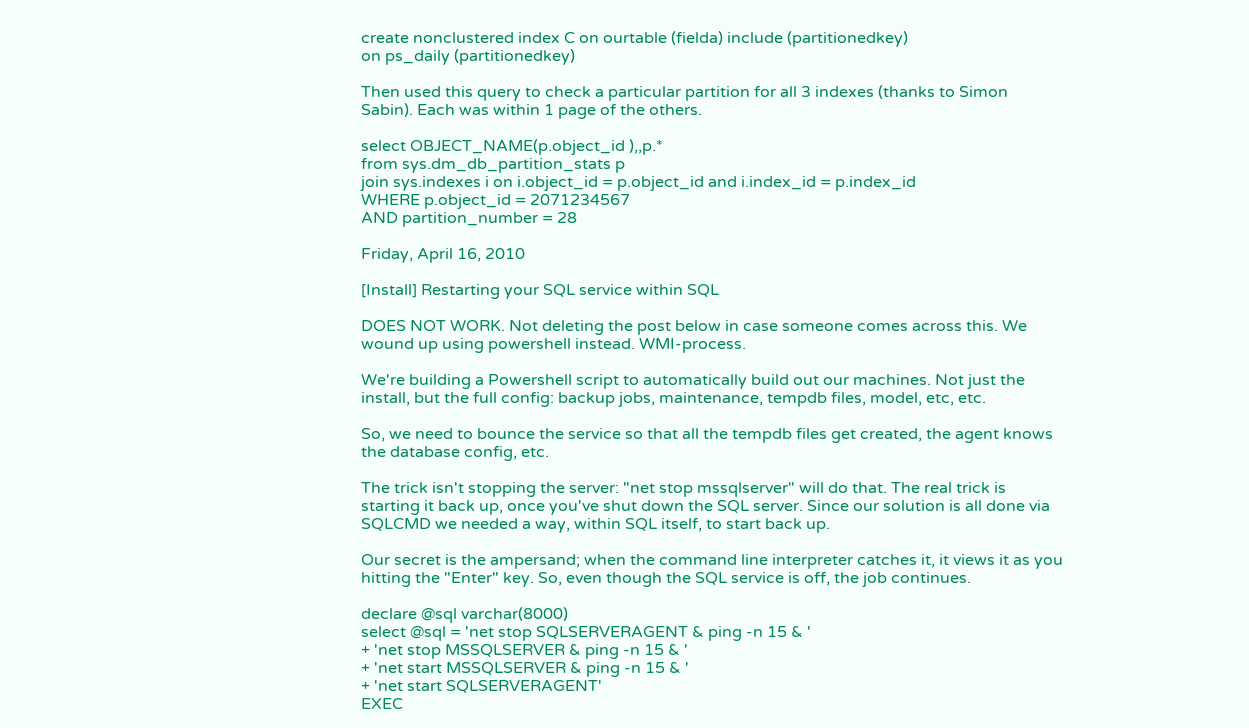create nonclustered index C on ourtable (fielda) include (partitionedkey)
on ps_daily (partitionedkey)

Then used this query to check a particular partition for all 3 indexes (thanks to Simon Sabin). Each was within 1 page of the others.

select OBJECT_NAME(p.object_id ),,p.*
from sys.dm_db_partition_stats p
join sys.indexes i on i.object_id = p.object_id and i.index_id = p.index_id
WHERE p.object_id = 2071234567
AND partition_number = 28

Friday, April 16, 2010

[Install] Restarting your SQL service within SQL

DOES NOT WORK. Not deleting the post below in case someone comes across this. We wound up using powershell instead. WMI-process.

We're building a Powershell script to automatically build out our machines. Not just the install, but the full config: backup jobs, maintenance, tempdb files, model, etc, etc.

So, we need to bounce the service so that all the tempdb files get created, the agent knows the database config, etc.

The trick isn't stopping the server: "net stop mssqlserver" will do that. The real trick is starting it back up, once you've shut down the SQL server. Since our solution is all done via SQLCMD we needed a way, within SQL itself, to start back up.

Our secret is the ampersand; when the command line interpreter catches it, it views it as you hitting the "Enter" key. So, even though the SQL service is off, the job continues.

declare @sql varchar(8000)
select @sql = 'net stop SQLSERVERAGENT & ping -n 15 & '
+ 'net stop MSSQLSERVER & ping -n 15 & '
+ 'net start MSSQLSERVER & ping -n 15 & '
+ 'net start SQLSERVERAGENT'
EXEC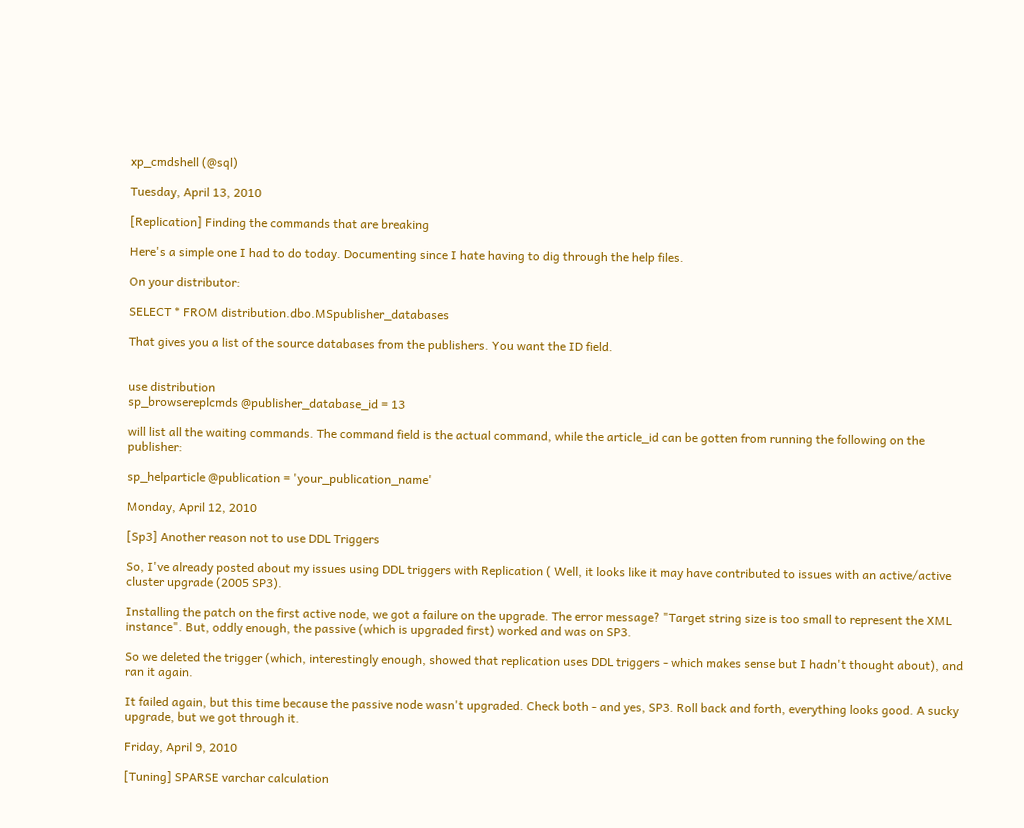xp_cmdshell (@sql)

Tuesday, April 13, 2010

[Replication] Finding the commands that are breaking

Here's a simple one I had to do today. Documenting since I hate having to dig through the help files.

On your distributor:

SELECT * FROM distribution.dbo.MSpublisher_databases

That gives you a list of the source databases from the publishers. You want the ID field.


use distribution
sp_browsereplcmds @publisher_database_id = 13

will list all the waiting commands. The command field is the actual command, while the article_id can be gotten from running the following on the publisher:

sp_helparticle @publication = 'your_publication_name'

Monday, April 12, 2010

[Sp3] Another reason not to use DDL Triggers

So, I've already posted about my issues using DDL triggers with Replication ( Well, it looks like it may have contributed to issues with an active/active cluster upgrade (2005 SP3).

Installing the patch on the first active node, we got a failure on the upgrade. The error message? "Target string size is too small to represent the XML instance". But, oddly enough, the passive (which is upgraded first) worked and was on SP3.

So we deleted the trigger (which, interestingly enough, showed that replication uses DDL triggers - which makes sense but I hadn't thought about), and ran it again.

It failed again, but this time because the passive node wasn't upgraded. Check both - and yes, SP3. Roll back and forth, everything looks good. A sucky upgrade, but we got through it.

Friday, April 9, 2010

[Tuning] SPARSE varchar calculation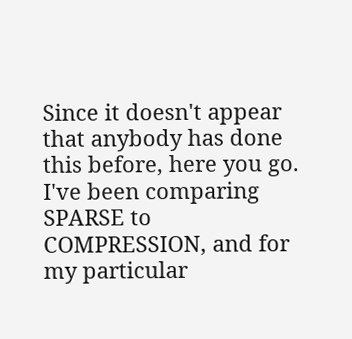Since it doesn't appear that anybody has done this before, here you go. I've been comparing SPARSE to COMPRESSION, and for my particular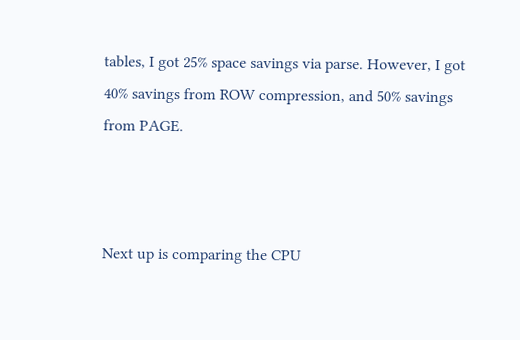tables, I got 25% space savings via parse. However, I got 40% savings from ROW compression, and 50% savings from PAGE.



Next up is comparing the CPU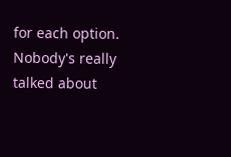for each option. Nobody's really talked about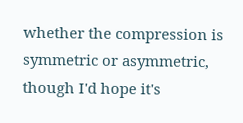whether the compression is symmetric or asymmetric, though I'd hope it's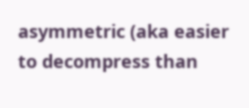asymmetric (aka easier to decompress than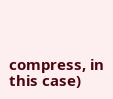compress, in this case)